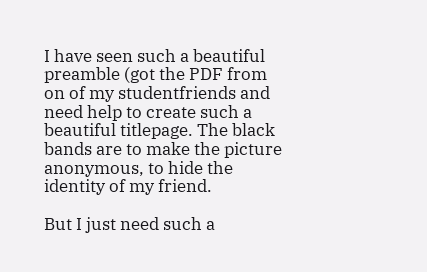I have seen such a beautiful preamble (got the PDF from on of my studentfriends and need help to create such a beautiful titlepage. The black bands are to make the picture anonymous, to hide the identity of my friend.

But I just need such a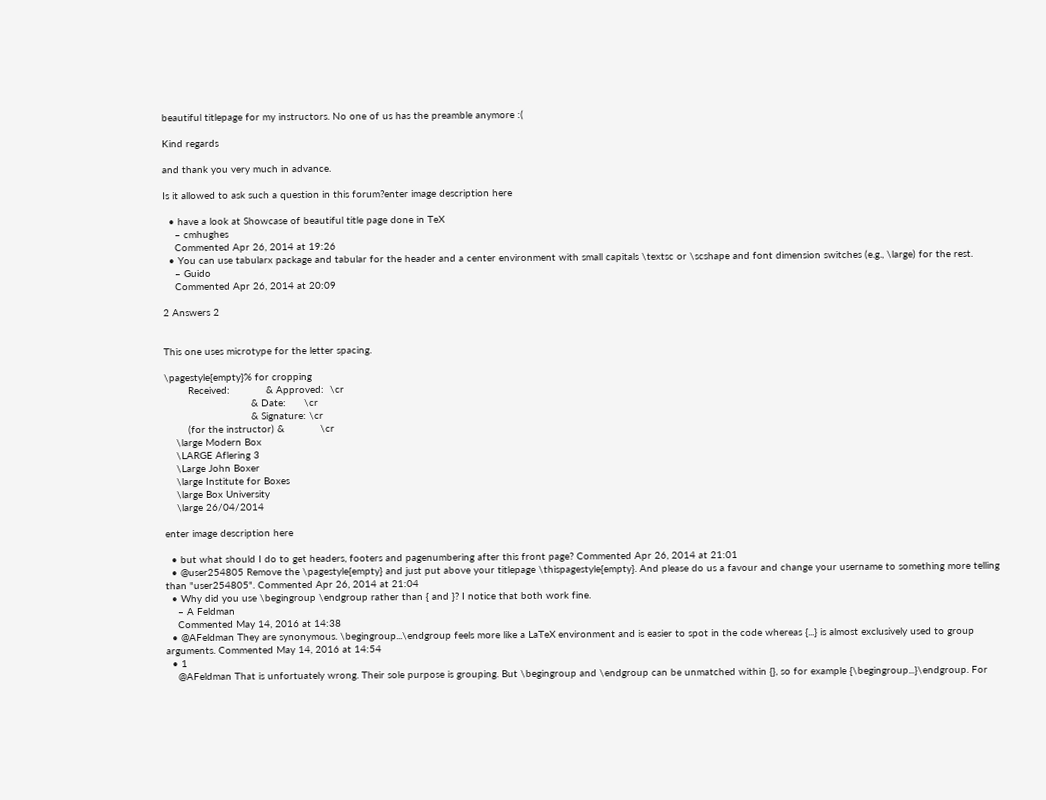beautiful titlepage for my instructors. No one of us has the preamble anymore :(

Kind regards

and thank you very much in advance.

Is it allowed to ask such a question in this forum?enter image description here

  • have a look at Showcase of beautiful title page done in TeX
    – cmhughes
    Commented Apr 26, 2014 at 19:26
  • You can use tabularx package and tabular for the header and a center environment with small capitals \textsc or \scshape and font dimension switches (e.g., \large) for the rest.
    – Guido
    Commented Apr 26, 2014 at 20:09

2 Answers 2


This one uses microtype for the letter spacing.

\pagestyle{empty}% for cropping
        Received:            & Approved:  \cr
                             & Date:      \cr
                             & Signature: \cr
        (for the instructor) &            \cr
    \large Modern Box
    \LARGE Aflering 3
    \Large John Boxer
    \large Institute for Boxes
    \large Box University
    \large 26/04/2014

enter image description here

  • but what should I do to get headers, footers and pagenumbering after this front page? Commented Apr 26, 2014 at 21:01
  • @user254805 Remove the \pagestyle{empty} and just put above your titlepage \thispagestyle{empty}. And please do us a favour and change your username to something more telling than "user254805". Commented Apr 26, 2014 at 21:04
  • Why did you use \begingroup \endgroup rather than { and }? I notice that both work fine.
    – A Feldman
    Commented May 14, 2016 at 14:38
  • @AFeldman They are synonymous. \begingroup...\endgroup feels more like a LaTeX environment and is easier to spot in the code whereas {...} is almost exclusively used to group arguments. Commented May 14, 2016 at 14:54
  • 1
    @AFeldman That is unfortuately wrong. Their sole purpose is grouping. But \begingroup and \endgroup can be unmatched within {}, so for example {\begingroup...}\endgroup. For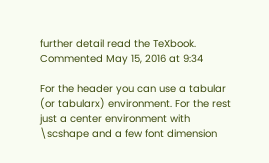further detail read the TeXbook. Commented May 15, 2016 at 9:34

For the header you can use a tabular (or tabularx) environment. For the rest just a center environment with \scshape and a few font dimension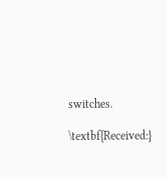switches.

\textbf{Received:}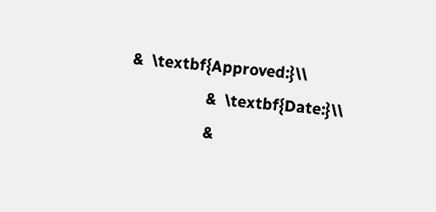&  \textbf{Approved:}\\
                   &  \textbf{Date:}\\
                   &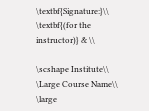\textbf{Signature:}\\
\textbf{(for the instructor)} & \\

\scshape Institute\\
\Large Course Name\\
\large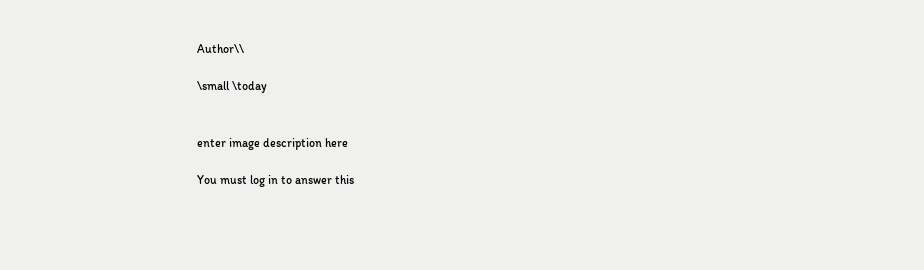Author\\

\small \today


enter image description here

You must log in to answer this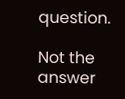question.

Not the answer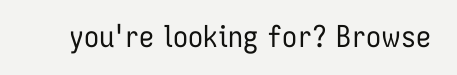you're looking for? Browse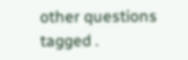other questions tagged .